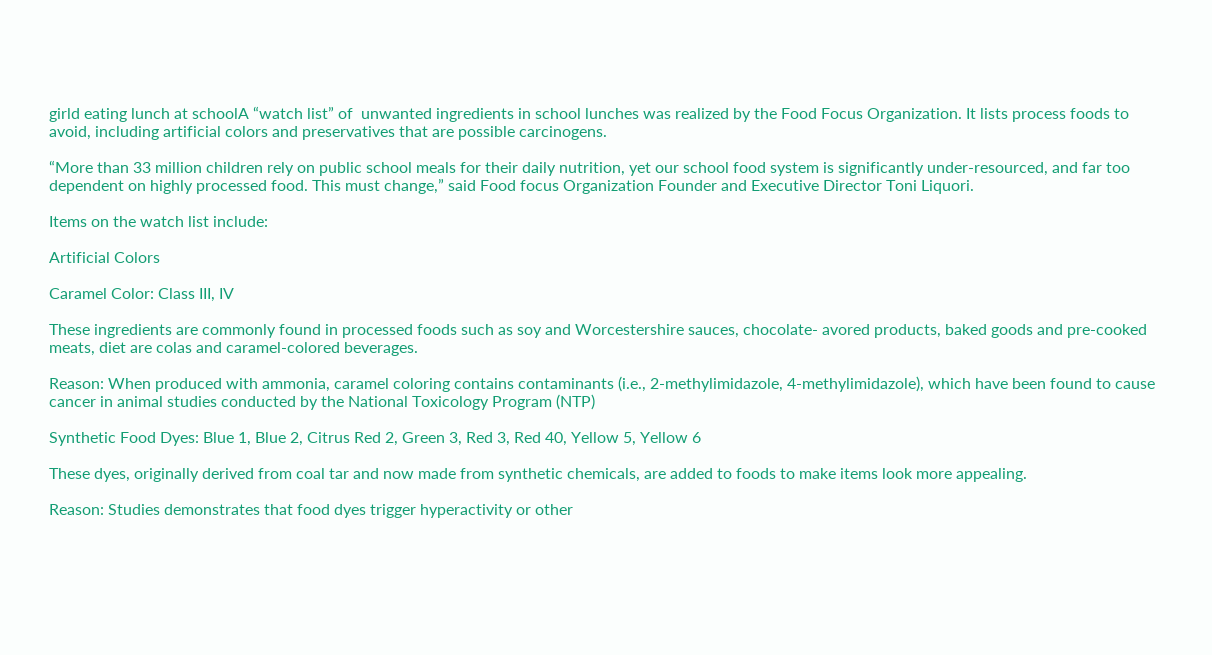girld eating lunch at schoolA “watch list” of  unwanted ingredients in school lunches was realized by the Food Focus Organization. It lists process foods to avoid, including artificial colors and preservatives that are possible carcinogens.

“More than 33 million children rely on public school meals for their daily nutrition, yet our school food system is significantly under-resourced, and far too dependent on highly processed food. This must change,” said Food focus Organization Founder and Executive Director Toni Liquori.

Items on the watch list include:

Artificial Colors

Caramel Color: Class III, IV

These ingredients are commonly found in processed foods such as soy and Worcestershire sauces, chocolate- avored products, baked goods and pre-cooked meats, diet are colas and caramel-colored beverages.

Reason: When produced with ammonia, caramel coloring contains contaminants (i.e., 2-methylimidazole, 4-methylimidazole), which have been found to cause cancer in animal studies conducted by the National Toxicology Program (NTP)

Synthetic Food Dyes: Blue 1, Blue 2, Citrus Red 2, Green 3, Red 3, Red 40, Yellow 5, Yellow 6

These dyes, originally derived from coal tar and now made from synthetic chemicals, are added to foods to make items look more appealing.

Reason: Studies demonstrates that food dyes trigger hyperactivity or other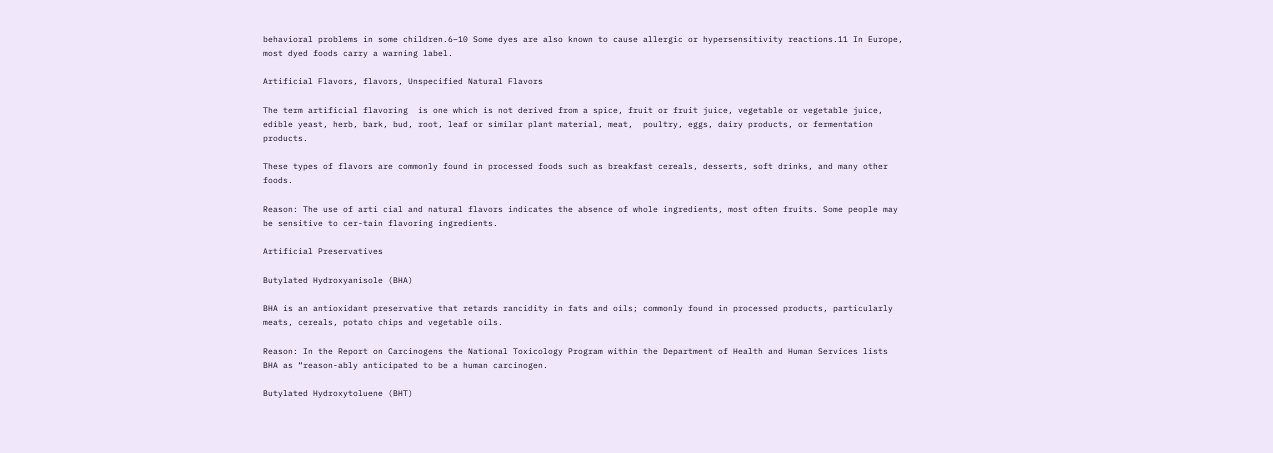behavioral problems in some children.6–10 Some dyes are also known to cause allergic or hypersensitivity reactions.11 In Europe, most dyed foods carry a warning label.

Artificial Flavors, flavors, Unspecified Natural Flavors

The term artificial flavoring  is one which is not derived from a spice, fruit or fruit juice, vegetable or vegetable juice, edible yeast, herb, bark, bud, root, leaf or similar plant material, meat,  poultry, eggs, dairy products, or fermentation products.

These types of flavors are commonly found in processed foods such as breakfast cereals, desserts, soft drinks, and many other foods.

Reason: The use of arti cial and natural flavors indicates the absence of whole ingredients, most often fruits. Some people may be sensitive to cer-tain flavoring ingredients.

Artificial Preservatives

Butylated Hydroxyanisole (BHA)

BHA is an antioxidant preservative that retards rancidity in fats and oils; commonly found in processed products, particularly meats, cereals, potato chips and vegetable oils.

Reason: In the Report on Carcinogens the National Toxicology Program within the Department of Health and Human Services lists BHA as “reason-ably anticipated to be a human carcinogen.

Butylated Hydroxytoluene (BHT)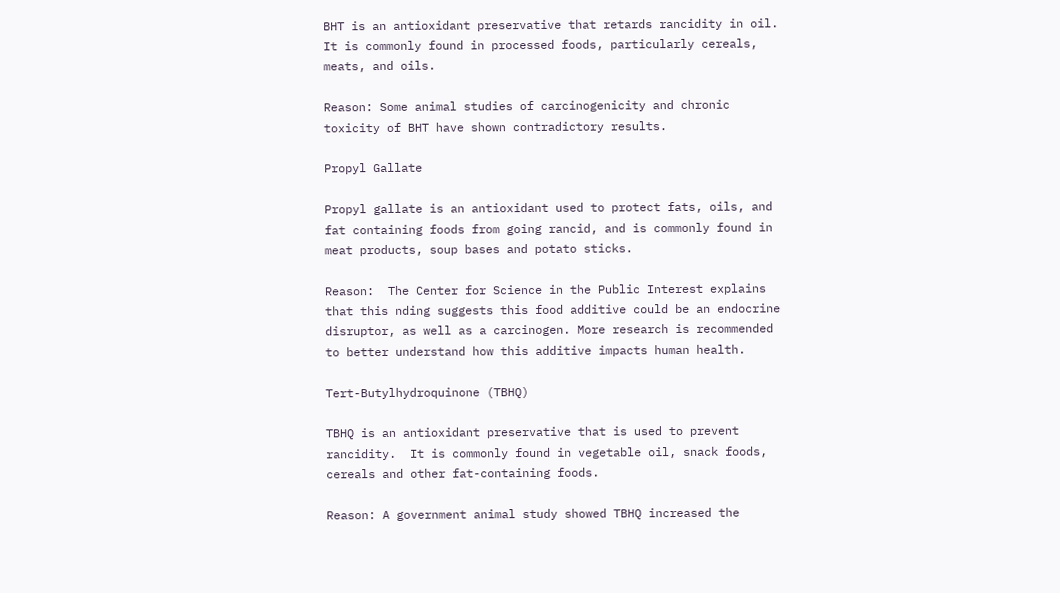BHT is an antioxidant preservative that retards rancidity in oil. It is commonly found in processed foods, particularly cereals, meats, and oils.

Reason: Some animal studies of carcinogenicity and chronic toxicity of BHT have shown contradictory results.

Propyl Gallate

Propyl gallate is an antioxidant used to protect fats, oils, and fat containing foods from going rancid, and is commonly found in meat products, soup bases and potato sticks.

Reason:  The Center for Science in the Public Interest explains that this nding suggests this food additive could be an endocrine disruptor, as well as a carcinogen. More research is recommended to better understand how this additive impacts human health.

Tert-Butylhydroquinone (TBHQ)

TBHQ is an antioxidant preservative that is used to prevent rancidity.  It is commonly found in vegetable oil, snack foods, cereals and other fat-containing foods.

Reason: A government animal study showed TBHQ increased the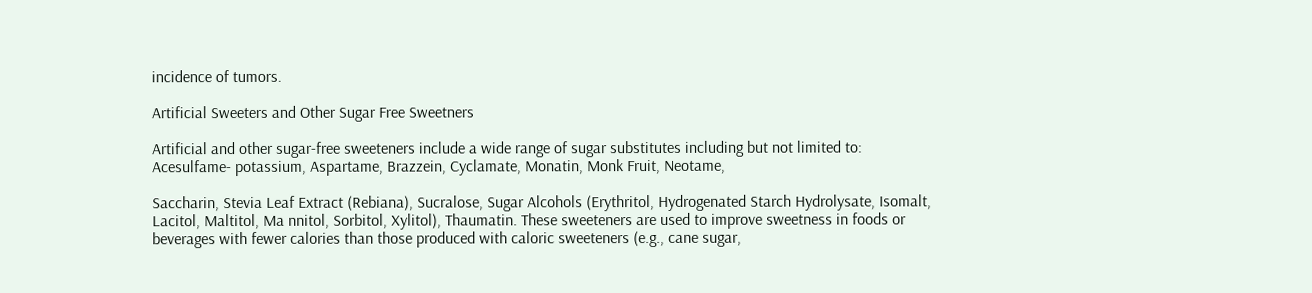incidence of tumors.

Artificial Sweeters and Other Sugar Free Sweetners

Artificial and other sugar-free sweeteners include a wide range of sugar substitutes including but not limited to: Acesulfame- potassium, Aspartame, Brazzein, Cyclamate, Monatin, Monk Fruit, Neotame,

Saccharin, Stevia Leaf Extract (Rebiana), Sucralose, Sugar Alcohols (Erythritol, Hydrogenated Starch Hydrolysate, Isomalt, Lacitol, Maltitol, Ma nnitol, Sorbitol, Xylitol), Thaumatin. These sweeteners are used to improve sweetness in foods or beverages with fewer calories than those produced with caloric sweeteners (e.g., cane sugar,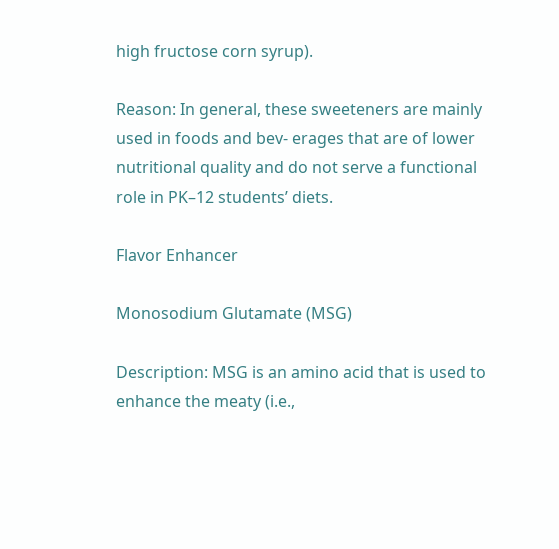high fructose corn syrup).

Reason: In general, these sweeteners are mainly used in foods and bev- erages that are of lower nutritional quality and do not serve a functional role in PK–12 students’ diets.

Flavor Enhancer

Monosodium Glutamate (MSG)

Description: MSG is an amino acid that is used to enhance the meaty (i.e.,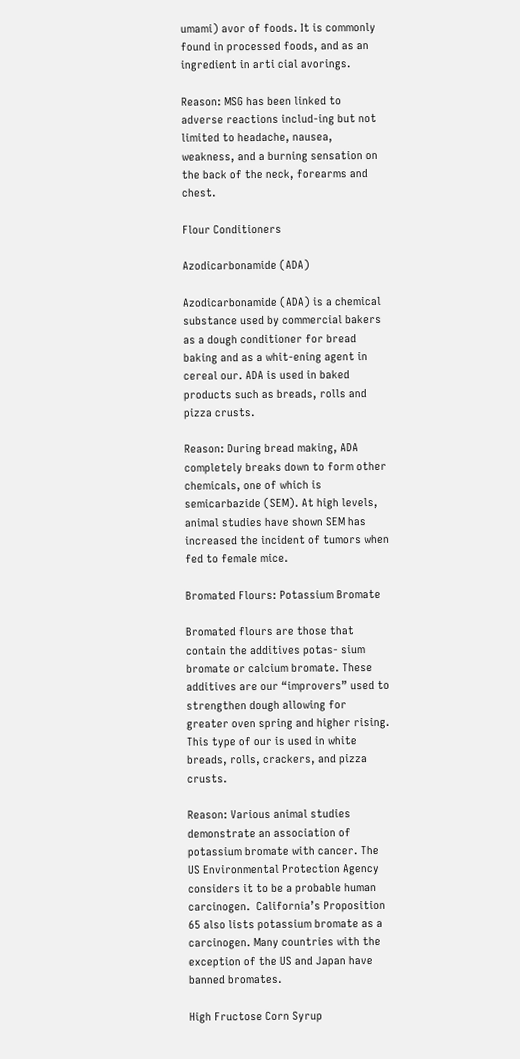umami) avor of foods. It is commonly found in processed foods, and as an ingredient in arti cial avorings.

Reason: MSG has been linked to adverse reactions includ-ing but not limited to headache, nausea, weakness, and a burning sensation on the back of the neck, forearms and chest.

Flour Conditioners

Azodicarbonamide (ADA)

Azodicarbonamide (ADA) is a chemical substance used by commercial bakers as a dough conditioner for bread baking and as a whit-ening agent in cereal our. ADA is used in baked products such as breads, rolls and pizza crusts.

Reason: During bread making, ADA completely breaks down to form other chemicals, one of which is semicarbazide (SEM). At high levels, animal studies have shown SEM has increased the incident of tumors when fed to female mice.

Bromated Flours: Potassium Bromate

Bromated flours are those that contain the additives potas- sium bromate or calcium bromate. These additives are our “improvers” used to strengthen dough allowing for greater oven spring and higher rising. This type of our is used in white breads, rolls, crackers, and pizza crusts.

Reason: Various animal studies demonstrate an association of potassium bromate with cancer. The US Environmental Protection Agency considers it to be a probable human carcinogen.  California’s Proposition 65 also lists potassium bromate as a carcinogen. Many countries with the exception of the US and Japan have banned bromates.

High Fructose Corn Syrup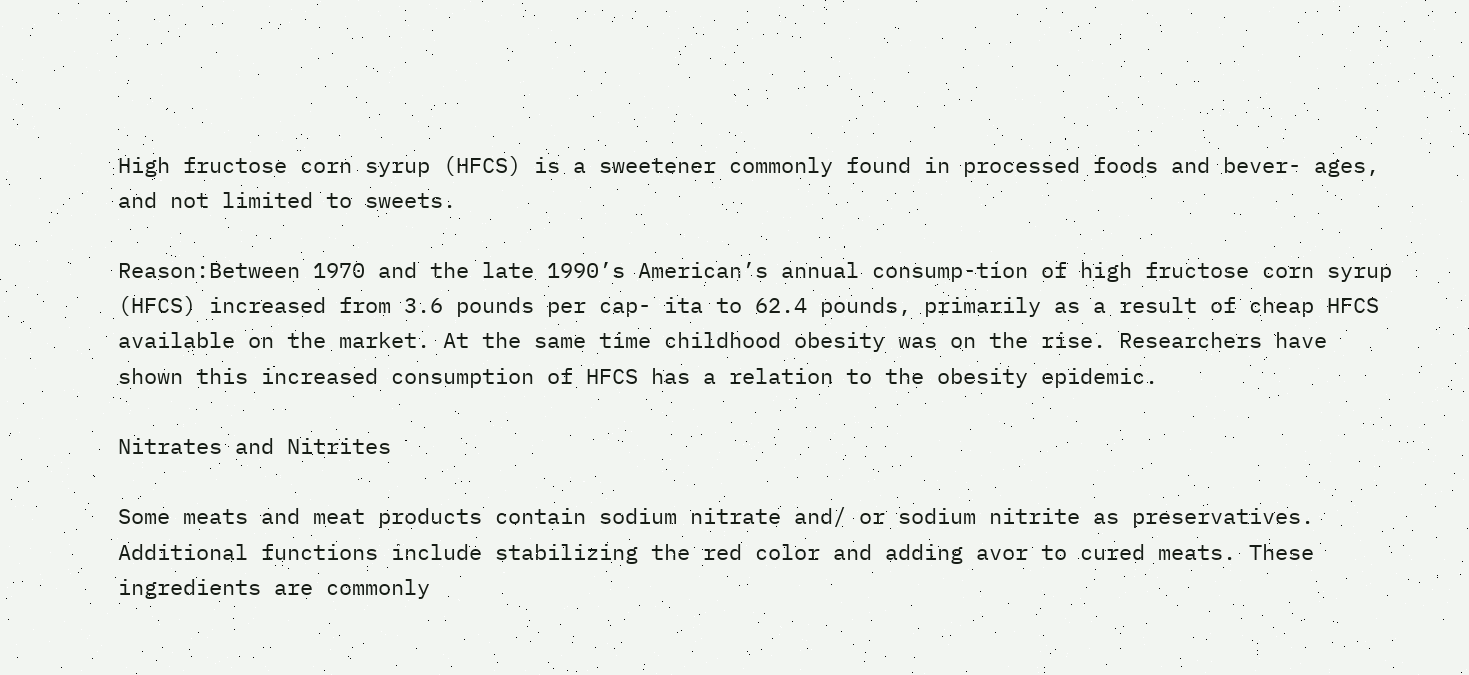High fructose corn syrup (HFCS) is a sweetener commonly found in processed foods and bever- ages, and not limited to sweets.

Reason:Between 1970 and the late 1990’s American’s annual consump-tion of high fructose corn syrup (HFCS) increased from 3.6 pounds per cap- ita to 62.4 pounds, primarily as a result of cheap HFCS available on the market. At the same time childhood obesity was on the rise. Researchers have shown this increased consumption of HFCS has a relation to the obesity epidemic.

Nitrates and Nitrites

Some meats and meat products contain sodium nitrate and/ or sodium nitrite as preservatives. Additional functions include stabilizing the red color and adding avor to cured meats. These ingredients are commonly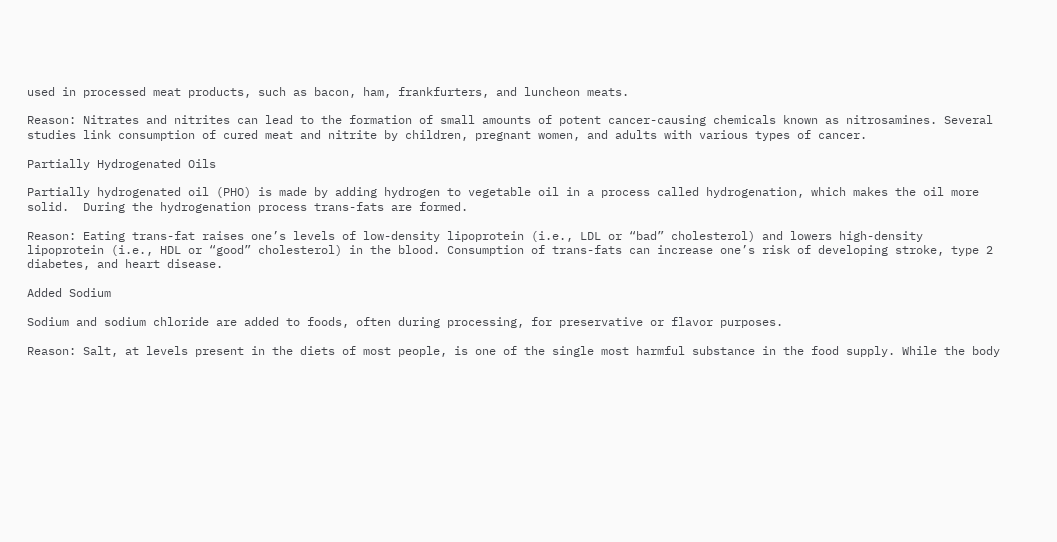used in processed meat products, such as bacon, ham, frankfurters, and luncheon meats.

Reason: Nitrates and nitrites can lead to the formation of small amounts of potent cancer-causing chemicals known as nitrosamines. Several studies link consumption of cured meat and nitrite by children, pregnant women, and adults with various types of cancer.

Partially Hydrogenated Oils

Partially hydrogenated oil (PHO) is made by adding hydrogen to vegetable oil in a process called hydrogenation, which makes the oil more solid.  During the hydrogenation process trans-fats are formed.

Reason: Eating trans-fat raises one’s levels of low-density lipoprotein (i.e., LDL or “bad” cholesterol) and lowers high-density lipoprotein (i.e., HDL or “good” cholesterol) in the blood. Consumption of trans-fats can increase one’s risk of developing stroke, type 2 diabetes, and heart disease.

Added Sodium

Sodium and sodium chloride are added to foods, often during processing, for preservative or flavor purposes.

Reason: Salt, at levels present in the diets of most people, is one of the single most harmful substance in the food supply. While the body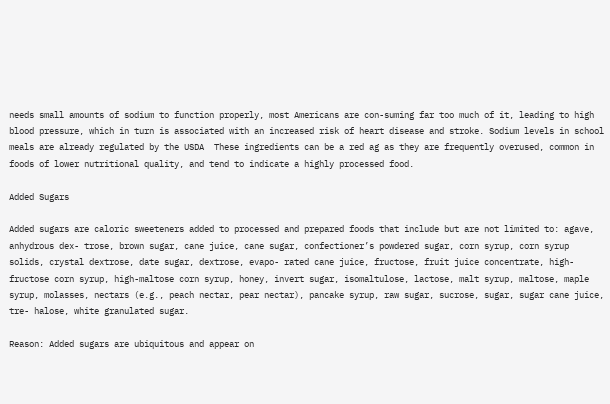needs small amounts of sodium to function properly, most Americans are con-suming far too much of it, leading to high blood pressure, which in turn is associated with an increased risk of heart disease and stroke. Sodium levels in school meals are already regulated by the USDA  These ingredients can be a red ag as they are frequently overused, common in foods of lower nutritional quality, and tend to indicate a highly processed food.

Added Sugars

Added sugars are caloric sweeteners added to processed and prepared foods that include but are not limited to: agave, anhydrous dex- trose, brown sugar, cane juice, cane sugar, confectioner’s powdered sugar, corn syrup, corn syrup solids, crystal dextrose, date sugar, dextrose, evapo- rated cane juice, fructose, fruit juice concentrate, high-fructose corn syrup, high-maltose corn syrup, honey, invert sugar, isomaltulose, lactose, malt syrup, maltose, maple syrup, molasses, nectars (e.g., peach nectar, pear nectar), pancake syrup, raw sugar, sucrose, sugar, sugar cane juice, tre- halose, white granulated sugar.

Reason: Added sugars are ubiquitous and appear on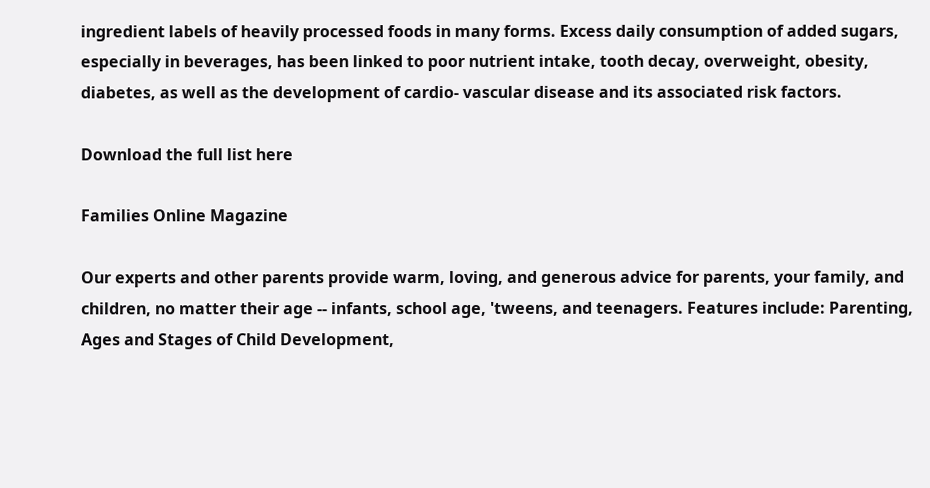ingredient labels of heavily processed foods in many forms. Excess daily consumption of added sugars, especially in beverages, has been linked to poor nutrient intake, tooth decay, overweight, obesity, diabetes, as well as the development of cardio- vascular disease and its associated risk factors.

Download the full list here

Families Online Magazine

Our experts and other parents provide warm, loving, and generous advice for parents, your family, and children, no matter their age -- infants, school age, 'tweens, and teenagers. Features include: Parenting, Ages and Stages of Child Development,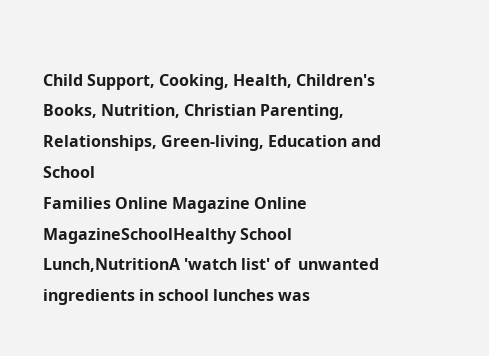Child Support, Cooking, Health, Children's Books, Nutrition, Christian Parenting, Relationships, Green-living, Education and School
Families Online Magazine Online MagazineSchoolHealthy School Lunch,NutritionA 'watch list' of  unwanted ingredients in school lunches was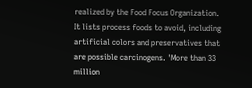realized by the Food Focus Organization. It lists process foods to avoid, including artificial colors and preservatives that are possible carcinogens. 'More than 33 million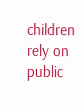children rely on public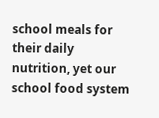school meals for their daily nutrition, yet our school food system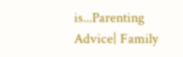is...Parenting Advice| Family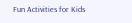Fun Activities for Kids